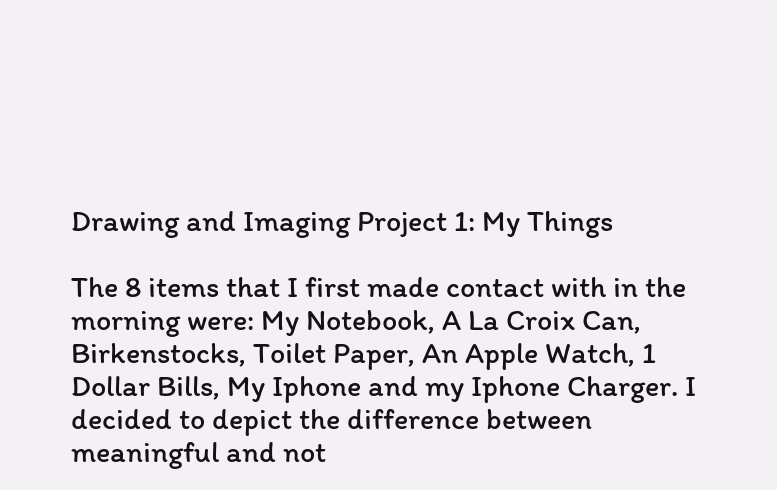Drawing and Imaging Project 1: My Things

The 8 items that I first made contact with in the morning were: My Notebook, A La Croix Can, Birkenstocks, Toilet Paper, An Apple Watch, 1 Dollar Bills, My Iphone and my Iphone Charger. I decided to depict the difference between meaningful and not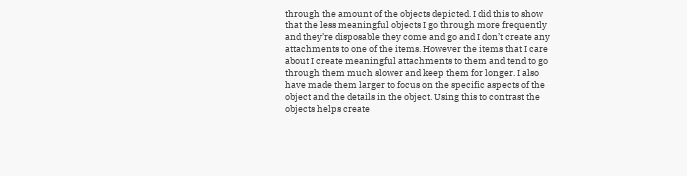through the amount of the objects depicted. I did this to show that the less meaningful objects I go through more frequently and they’re disposable they come and go and I don’t create any attachments to one of the items. However the items that I care about I create meaningful attachments to them and tend to go through them much slower and keep them for longer. I also have made them larger to focus on the specific aspects of the object and the details in the object. Using this to contrast the objects helps create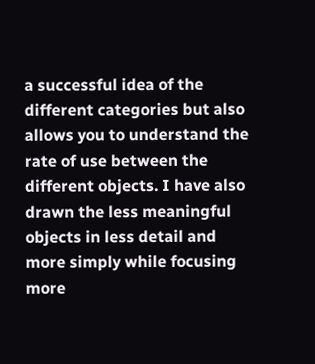a successful idea of the different categories but also allows you to understand the rate of use between the different objects. I have also drawn the less meaningful objects in less detail and more simply while focusing more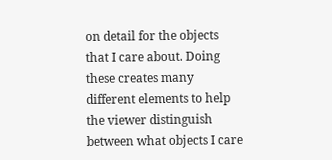on detail for the objects that I care about. Doing these creates many different elements to help the viewer distinguish between what objects I care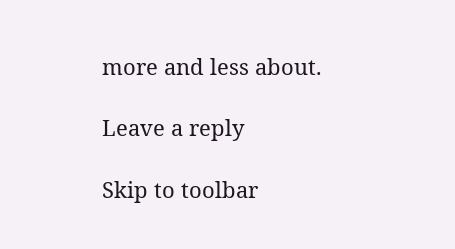more and less about.

Leave a reply

Skip to toolbar